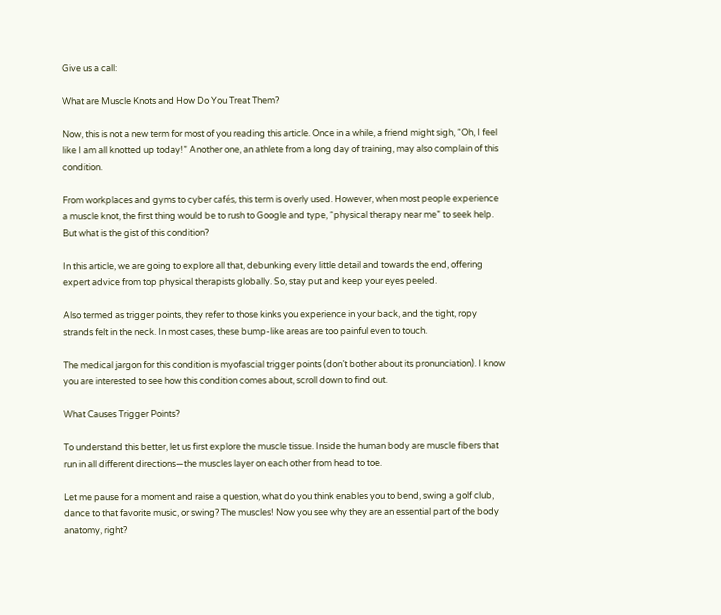Give us a call:

What are Muscle Knots and How Do You Treat Them?

Now, this is not a new term for most of you reading this article. Once in a while, a friend might sigh, “Oh, I feel like I am all knotted up today!” Another one, an athlete from a long day of training, may also complain of this condition.

From workplaces and gyms to cyber cafés, this term is overly used. However, when most people experience a muscle knot, the first thing would be to rush to Google and type, “physical therapy near me” to seek help. But what is the gist of this condition?

In this article, we are going to explore all that, debunking every little detail and towards the end, offering expert advice from top physical therapists globally. So, stay put and keep your eyes peeled.

Also termed as trigger points, they refer to those kinks you experience in your back, and the tight, ropy strands felt in the neck. In most cases, these bump-like areas are too painful even to touch.

The medical jargon for this condition is myofascial trigger points (don’t bother about its pronunciation). I know you are interested to see how this condition comes about, scroll down to find out.

What Causes Trigger Points?

To understand this better, let us first explore the muscle tissue. Inside the human body are muscle fibers that run in all different directions—the muscles layer on each other from head to toe.

Let me pause for a moment and raise a question, what do you think enables you to bend, swing a golf club, dance to that favorite music, or swing? The muscles! Now you see why they are an essential part of the body anatomy, right?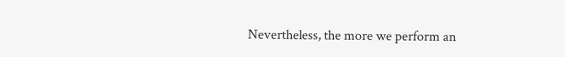Nevertheless, the more we perform an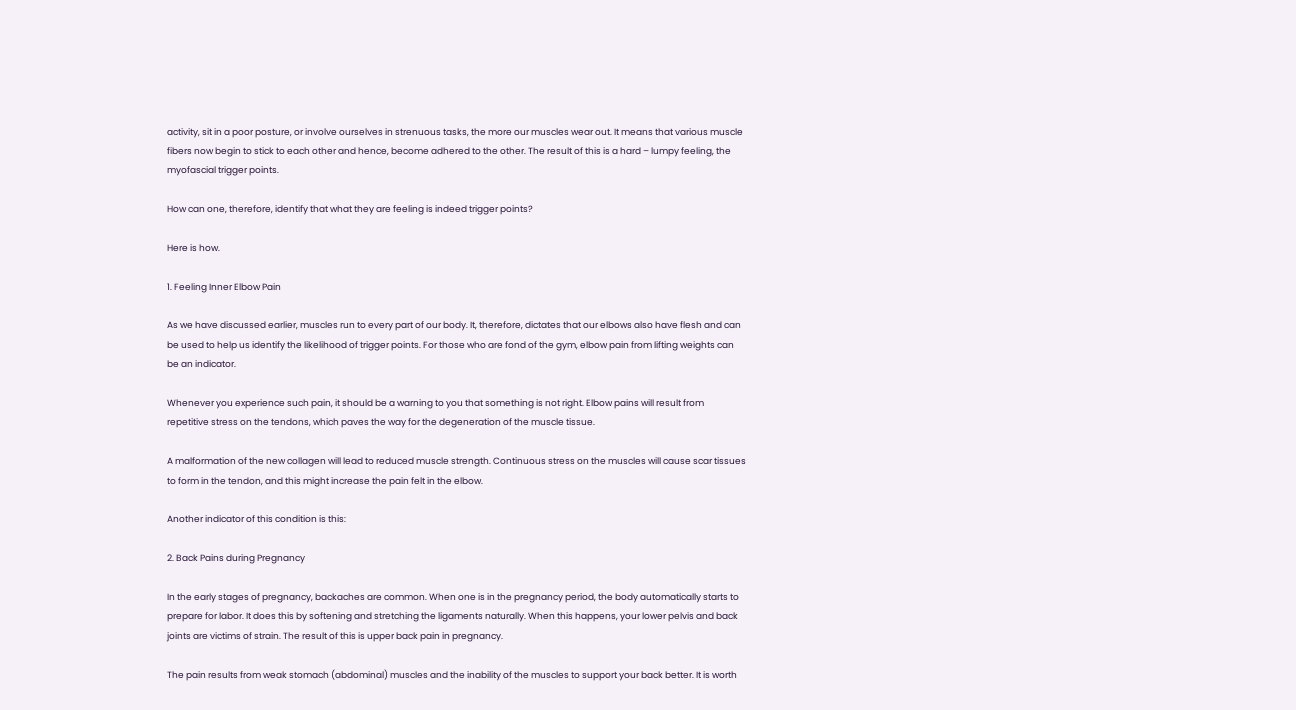activity, sit in a poor posture, or involve ourselves in strenuous tasks, the more our muscles wear out. It means that various muscle fibers now begin to stick to each other and hence, become adhered to the other. The result of this is a hard – lumpy feeling, the myofascial trigger points.

How can one, therefore, identify that what they are feeling is indeed trigger points?

Here is how.

1. Feeling Inner Elbow Pain

As we have discussed earlier, muscles run to every part of our body. It, therefore, dictates that our elbows also have flesh and can be used to help us identify the likelihood of trigger points. For those who are fond of the gym, elbow pain from lifting weights can be an indicator.

Whenever you experience such pain, it should be a warning to you that something is not right. Elbow pains will result from repetitive stress on the tendons, which paves the way for the degeneration of the muscle tissue.

A malformation of the new collagen will lead to reduced muscle strength. Continuous stress on the muscles will cause scar tissues to form in the tendon, and this might increase the pain felt in the elbow.

Another indicator of this condition is this:

2. Back Pains during Pregnancy

In the early stages of pregnancy, backaches are common. When one is in the pregnancy period, the body automatically starts to prepare for labor. It does this by softening and stretching the ligaments naturally. When this happens, your lower pelvis and back joints are victims of strain. The result of this is upper back pain in pregnancy.

The pain results from weak stomach (abdominal) muscles and the inability of the muscles to support your back better. It is worth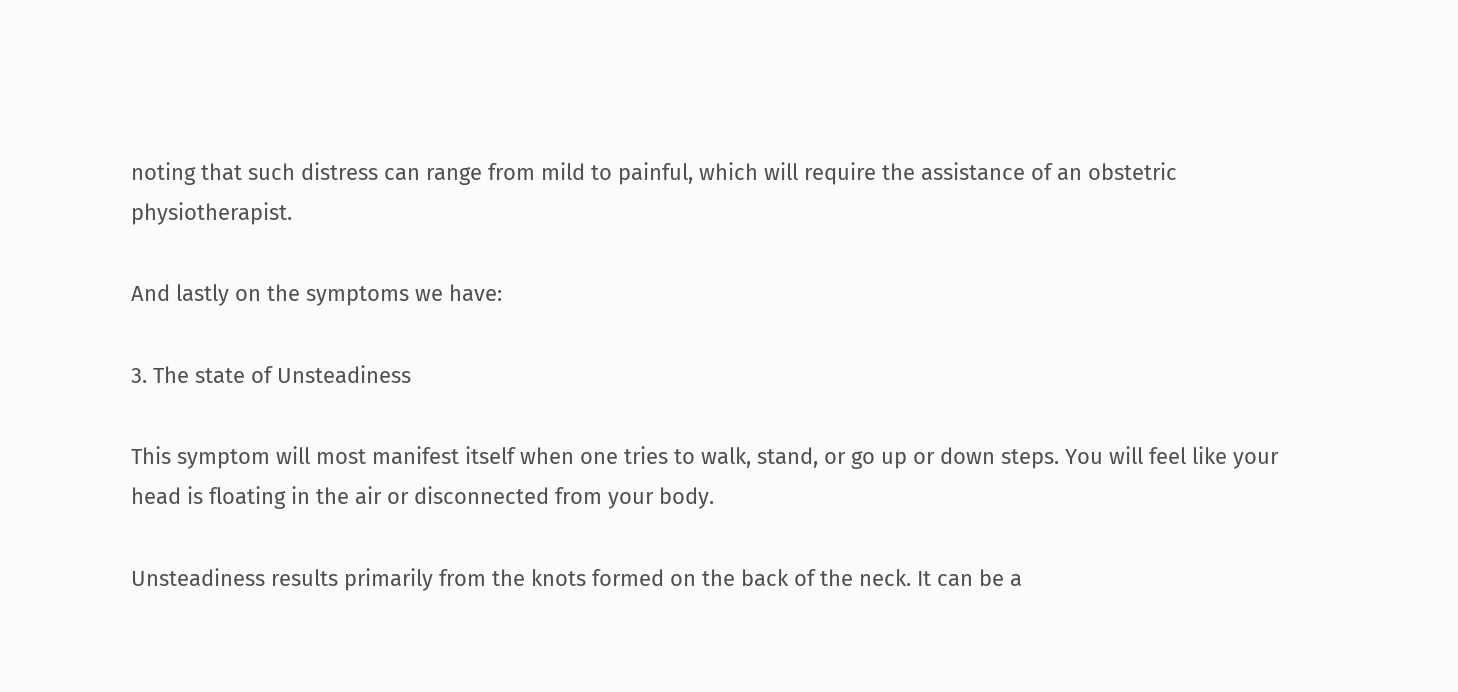noting that such distress can range from mild to painful, which will require the assistance of an obstetric physiotherapist.

And lastly on the symptoms we have:

3. The state of Unsteadiness

This symptom will most manifest itself when one tries to walk, stand, or go up or down steps. You will feel like your head is floating in the air or disconnected from your body.

Unsteadiness results primarily from the knots formed on the back of the neck. It can be a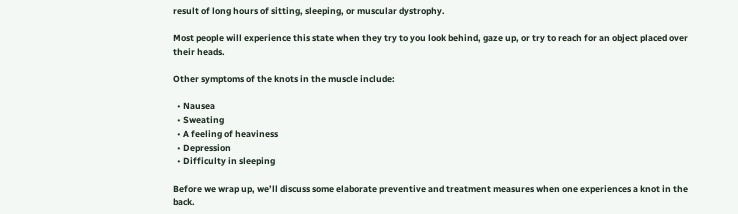result of long hours of sitting, sleeping, or muscular dystrophy.

Most people will experience this state when they try to you look behind, gaze up, or try to reach for an object placed over their heads.

Other symptoms of the knots in the muscle include:

  • Nausea
  • Sweating
  • A feeling of heaviness
  • Depression
  • Difficulty in sleeping

Before we wrap up, we’ll discuss some elaborate preventive and treatment measures when one experiences a knot in the back.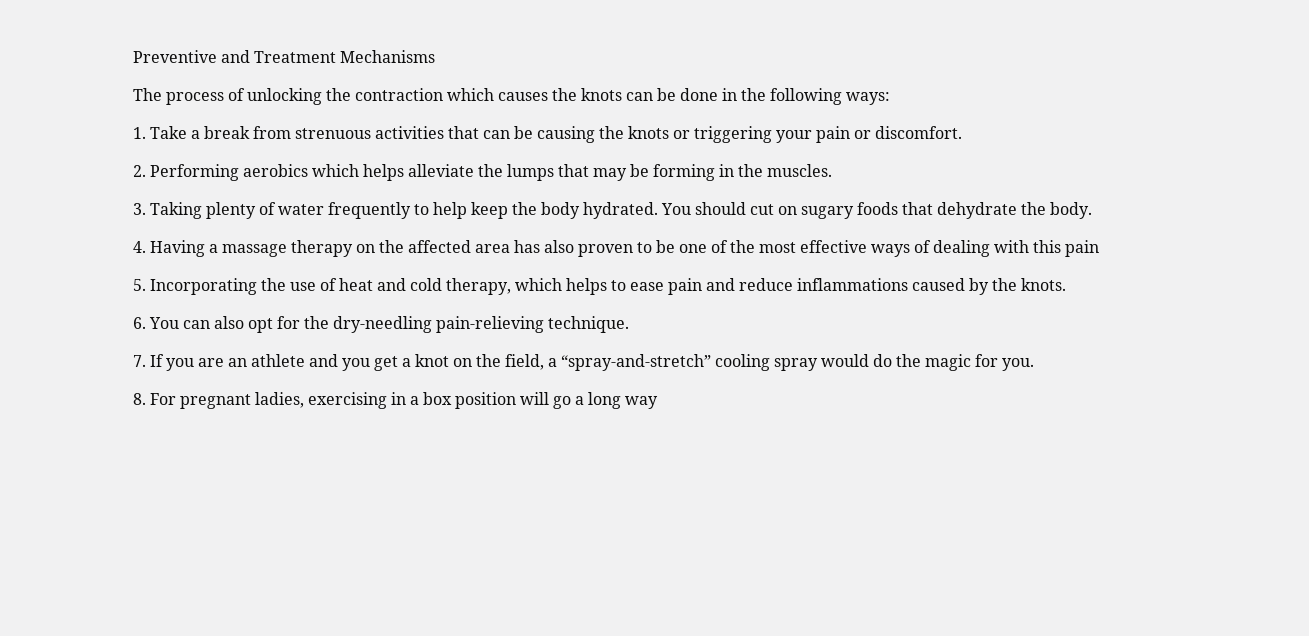Preventive and Treatment Mechanisms

The process of unlocking the contraction which causes the knots can be done in the following ways:

1. Take a break from strenuous activities that can be causing the knots or triggering your pain or discomfort.

2. Performing aerobics which helps alleviate the lumps that may be forming in the muscles.

3. Taking plenty of water frequently to help keep the body hydrated. You should cut on sugary foods that dehydrate the body.

4. Having a massage therapy on the affected area has also proven to be one of the most effective ways of dealing with this pain

5. Incorporating the use of heat and cold therapy, which helps to ease pain and reduce inflammations caused by the knots.

6. You can also opt for the dry-needling pain-relieving technique.

7. If you are an athlete and you get a knot on the field, a “spray-and-stretch” cooling spray would do the magic for you.

8. For pregnant ladies, exercising in a box position will go a long way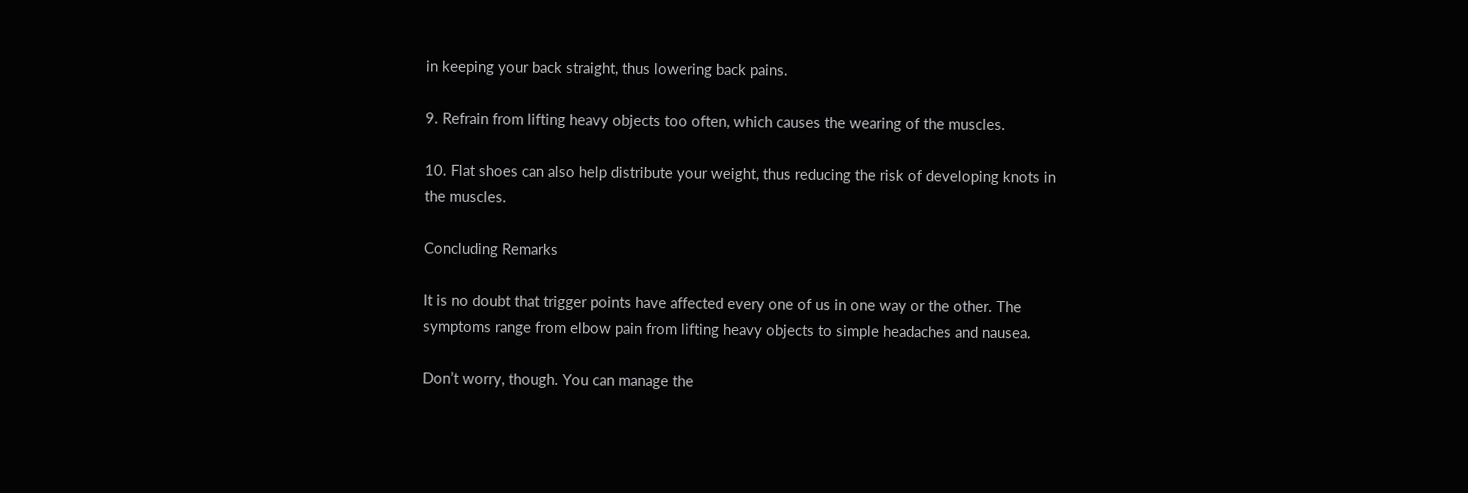in keeping your back straight, thus lowering back pains.

9. Refrain from lifting heavy objects too often, which causes the wearing of the muscles.

10. Flat shoes can also help distribute your weight, thus reducing the risk of developing knots in the muscles.

Concluding Remarks

It is no doubt that trigger points have affected every one of us in one way or the other. The symptoms range from elbow pain from lifting heavy objects to simple headaches and nausea.

Don’t worry, though. You can manage the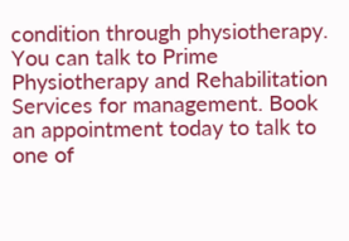condition through physiotherapy. You can talk to Prime Physiotherapy and Rehabilitation Services for management. Book an appointment today to talk to one of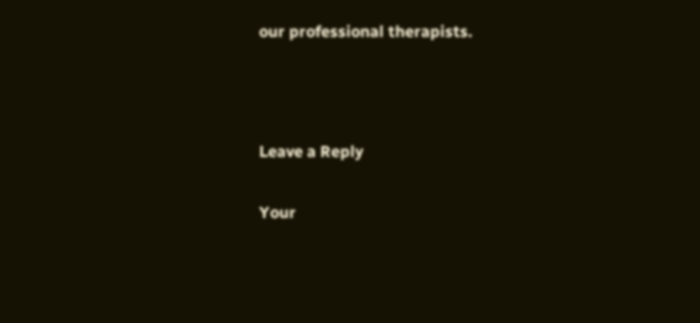our professional therapists.



Leave a Reply

Your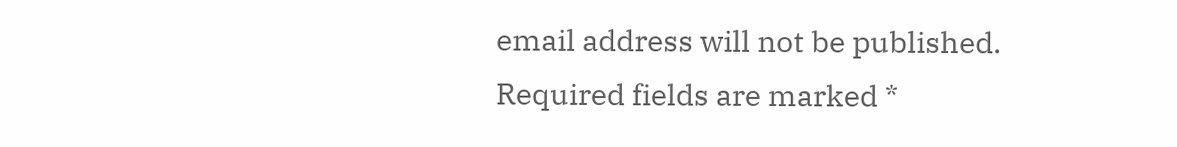email address will not be published. Required fields are marked *